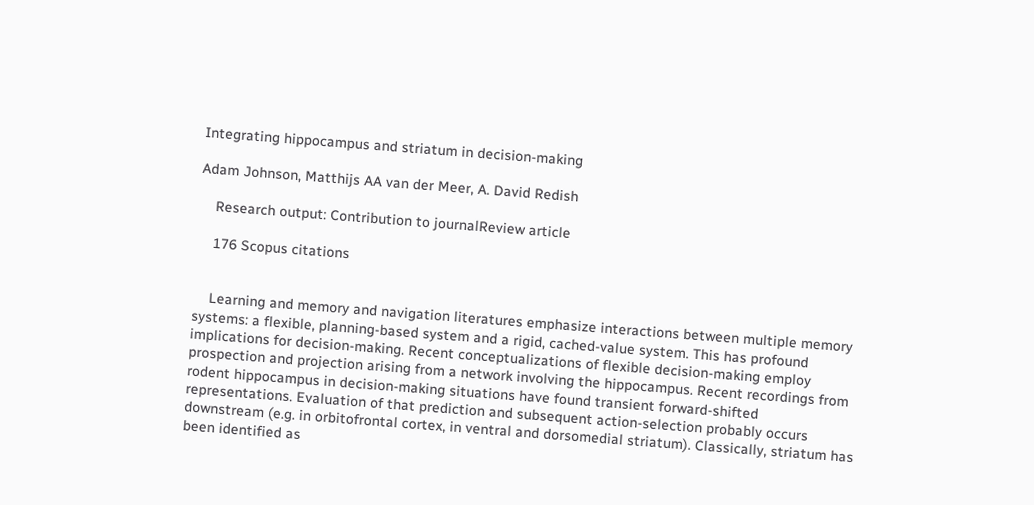Integrating hippocampus and striatum in decision-making

Adam Johnson, Matthijs AA van der Meer, A. David Redish

    Research output: Contribution to journalReview article

    176 Scopus citations


    Learning and memory and navigation literatures emphasize interactions between multiple memory systems: a flexible, planning-based system and a rigid, cached-value system. This has profound implications for decision-making. Recent conceptualizations of flexible decision-making employ prospection and projection arising from a network involving the hippocampus. Recent recordings from rodent hippocampus in decision-making situations have found transient forward-shifted representations. Evaluation of that prediction and subsequent action-selection probably occurs downstream (e.g. in orbitofrontal cortex, in ventral and dorsomedial striatum). Classically, striatum has been identified as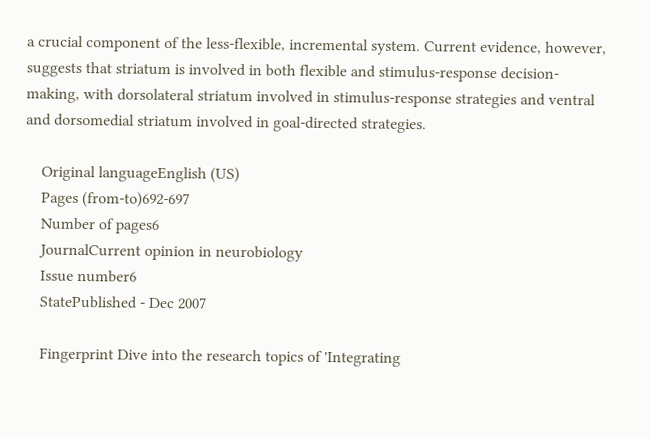a crucial component of the less-flexible, incremental system. Current evidence, however, suggests that striatum is involved in both flexible and stimulus-response decision-making, with dorsolateral striatum involved in stimulus-response strategies and ventral and dorsomedial striatum involved in goal-directed strategies.

    Original languageEnglish (US)
    Pages (from-to)692-697
    Number of pages6
    JournalCurrent opinion in neurobiology
    Issue number6
    StatePublished - Dec 2007

    Fingerprint Dive into the research topics of 'Integrating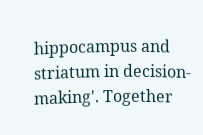hippocampus and striatum in decision-making'. Together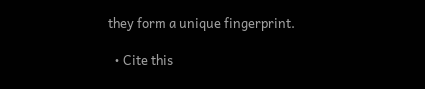they form a unique fingerprint.

  • Cite this